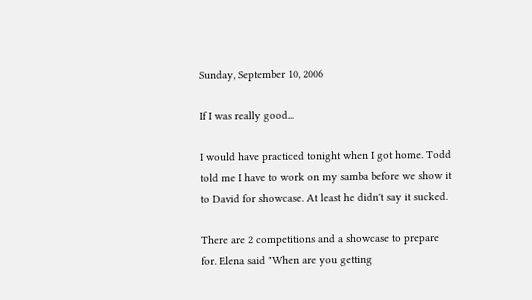Sunday, September 10, 2006

If I was really good...

I would have practiced tonight when I got home. Todd told me I have to work on my samba before we show it to David for showcase. At least he didn't say it sucked.

There are 2 competitions and a showcase to prepare for. Elena said "When are you getting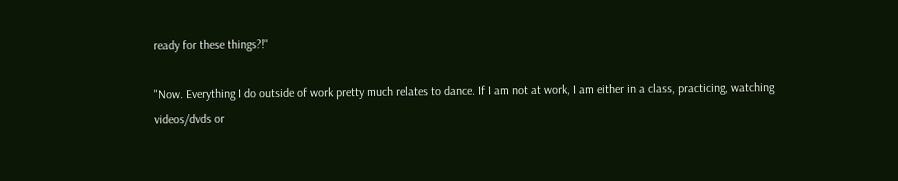ready for these things?!"

"Now. Everything I do outside of work pretty much relates to dance. If I am not at work, I am either in a class, practicing, watching videos/dvds or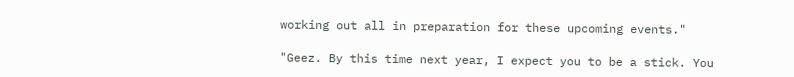working out all in preparation for these upcoming events."

"Geez. By this time next year, I expect you to be a stick. You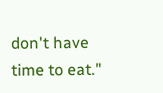don't have time to eat."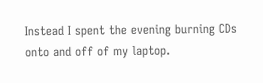Instead I spent the evening burning CDs onto and off of my laptop.